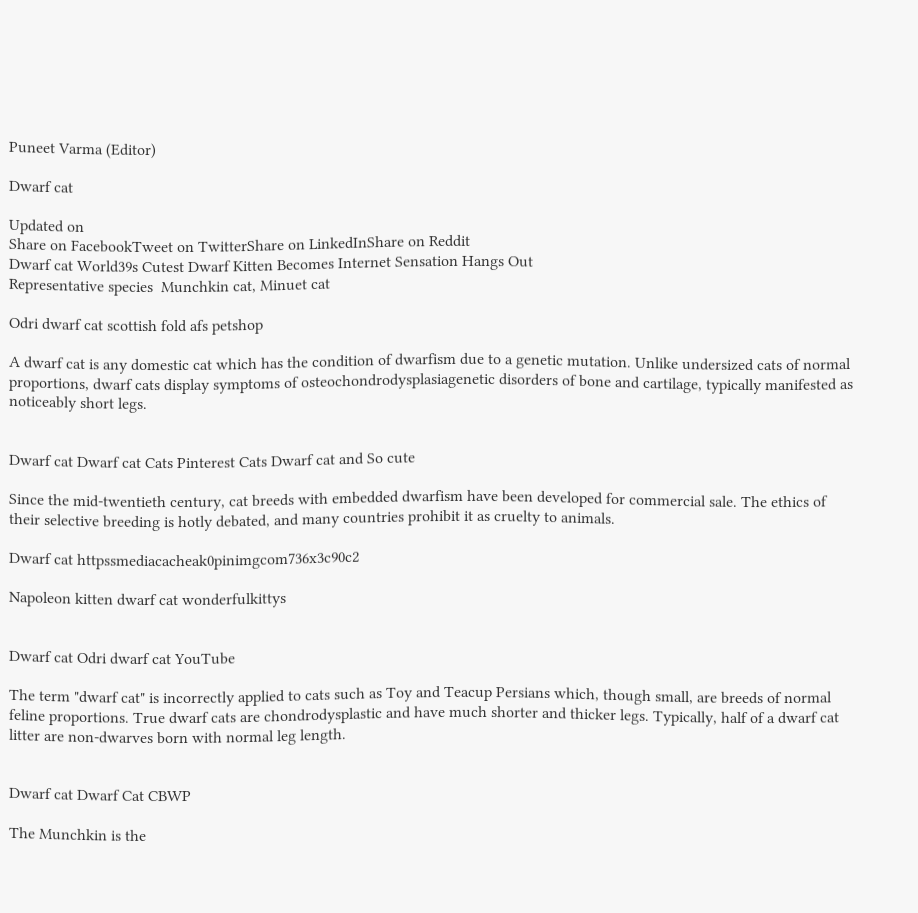Puneet Varma (Editor)

Dwarf cat

Updated on
Share on FacebookTweet on TwitterShare on LinkedInShare on Reddit
Dwarf cat World39s Cutest Dwarf Kitten Becomes Internet Sensation Hangs Out
Representative species  Munchkin cat, Minuet cat

Odri dwarf cat scottish fold afs petshop

A dwarf cat is any domestic cat which has the condition of dwarfism due to a genetic mutation. Unlike undersized cats of normal proportions, dwarf cats display symptoms of osteochondrodysplasiagenetic disorders of bone and cartilage, typically manifested as noticeably short legs.


Dwarf cat Dwarf cat Cats Pinterest Cats Dwarf cat and So cute

Since the mid-twentieth century, cat breeds with embedded dwarfism have been developed for commercial sale. The ethics of their selective breeding is hotly debated, and many countries prohibit it as cruelty to animals.

Dwarf cat httpssmediacacheak0pinimgcom736x3c90c2

Napoleon kitten dwarf cat wonderfulkittys


Dwarf cat Odri dwarf cat YouTube

The term "dwarf cat" is incorrectly applied to cats such as Toy and Teacup Persians which, though small, are breeds of normal feline proportions. True dwarf cats are chondrodysplastic and have much shorter and thicker legs. Typically, half of a dwarf cat litter are non-dwarves born with normal leg length.


Dwarf cat Dwarf Cat CBWP

The Munchkin is the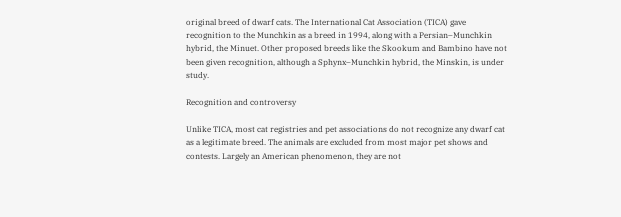original breed of dwarf cats. The International Cat Association (TICA) gave recognition to the Munchkin as a breed in 1994, along with a Persian–Munchkin hybrid, the Minuet. Other proposed breeds like the Skookum and Bambino have not been given recognition, although a Sphynx–Munchkin hybrid, the Minskin, is under study.

Recognition and controversy

Unlike TICA, most cat registries and pet associations do not recognize any dwarf cat as a legitimate breed. The animals are excluded from most major pet shows and contests. Largely an American phenomenon, they are not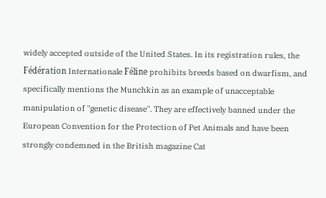widely accepted outside of the United States. In its registration rules, the Fédération Internationale Féline prohibits breeds based on dwarfism, and specifically mentions the Munchkin as an example of unacceptable manipulation of "genetic disease". They are effectively banned under the European Convention for the Protection of Pet Animals and have been strongly condemned in the British magazine Cat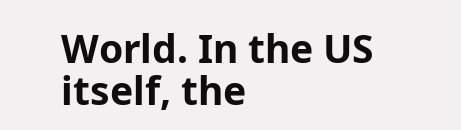World. In the US itself, the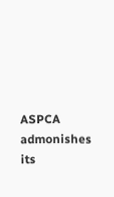ASPCA admonishes its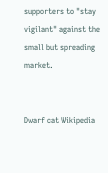supporters to "stay vigilant" against the small but spreading market.


Dwarf cat Wikipedia